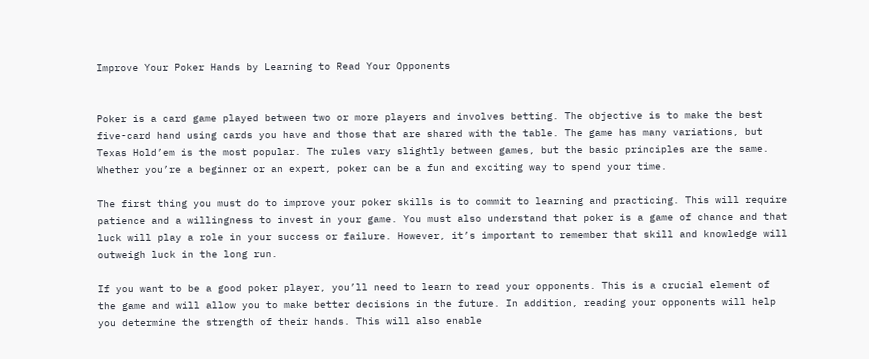Improve Your Poker Hands by Learning to Read Your Opponents


Poker is a card game played between two or more players and involves betting. The objective is to make the best five-card hand using cards you have and those that are shared with the table. The game has many variations, but Texas Hold’em is the most popular. The rules vary slightly between games, but the basic principles are the same. Whether you’re a beginner or an expert, poker can be a fun and exciting way to spend your time.

The first thing you must do to improve your poker skills is to commit to learning and practicing. This will require patience and a willingness to invest in your game. You must also understand that poker is a game of chance and that luck will play a role in your success or failure. However, it’s important to remember that skill and knowledge will outweigh luck in the long run.

If you want to be a good poker player, you’ll need to learn to read your opponents. This is a crucial element of the game and will allow you to make better decisions in the future. In addition, reading your opponents will help you determine the strength of their hands. This will also enable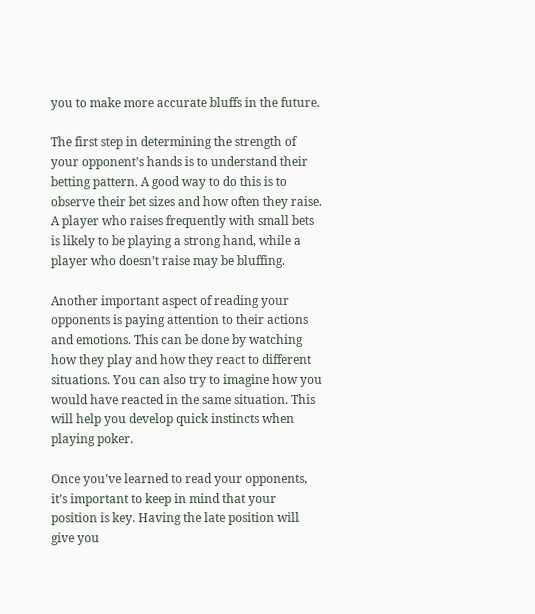you to make more accurate bluffs in the future.

The first step in determining the strength of your opponent’s hands is to understand their betting pattern. A good way to do this is to observe their bet sizes and how often they raise. A player who raises frequently with small bets is likely to be playing a strong hand, while a player who doesn’t raise may be bluffing.

Another important aspect of reading your opponents is paying attention to their actions and emotions. This can be done by watching how they play and how they react to different situations. You can also try to imagine how you would have reacted in the same situation. This will help you develop quick instincts when playing poker.

Once you’ve learned to read your opponents, it’s important to keep in mind that your position is key. Having the late position will give you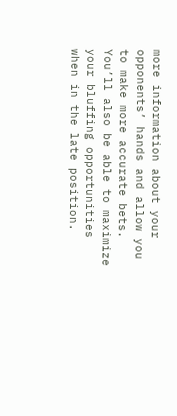more information about your opponents’ hands and allow you to make more accurate bets. You’ll also be able to maximize your bluffing opportunities when in the late position.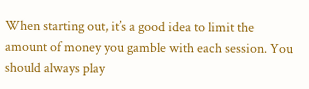When starting out, it’s a good idea to limit the amount of money you gamble with each session. You should always play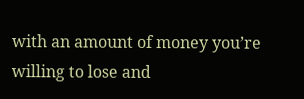with an amount of money you’re willing to lose and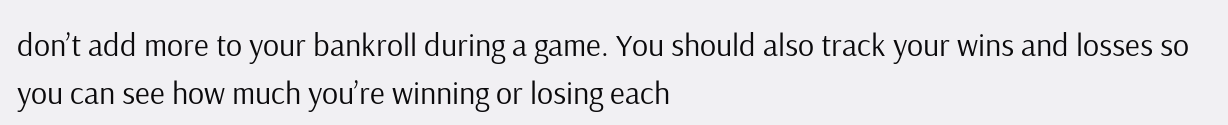don’t add more to your bankroll during a game. You should also track your wins and losses so you can see how much you’re winning or losing each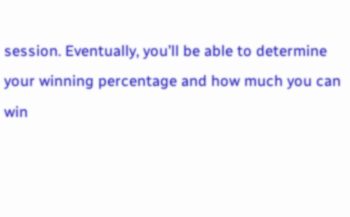session. Eventually, you’ll be able to determine your winning percentage and how much you can win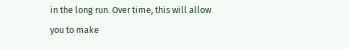in the long run. Over time, this will allow you to make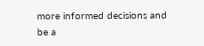more informed decisions and be a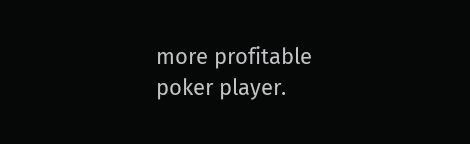more profitable poker player.